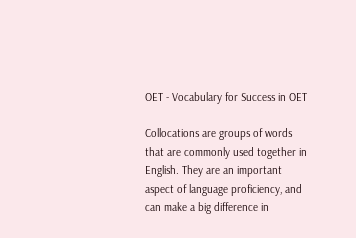OET - Vocabulary for Success in OET

Collocations are groups of words that are commonly used together in English. They are an important aspect of language proficiency, and can make a big difference in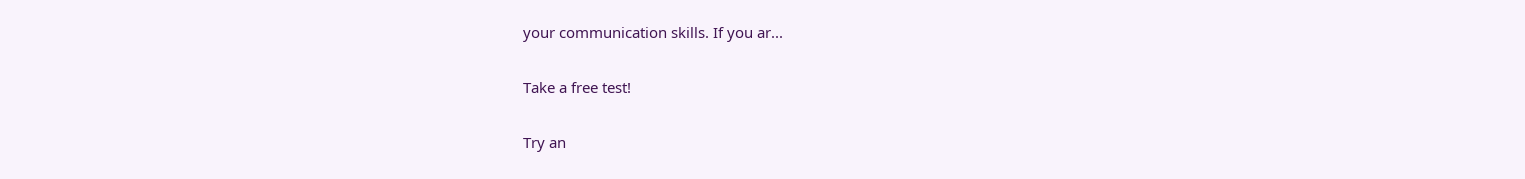your communication skills. If you ar...

Take a free test!

Try an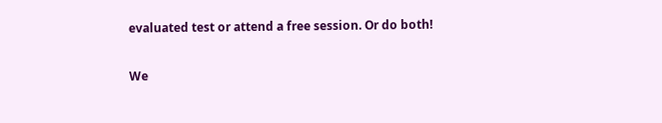evaluated test or attend a free session. Or do both!

We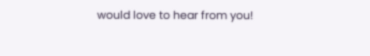would love to hear from you!